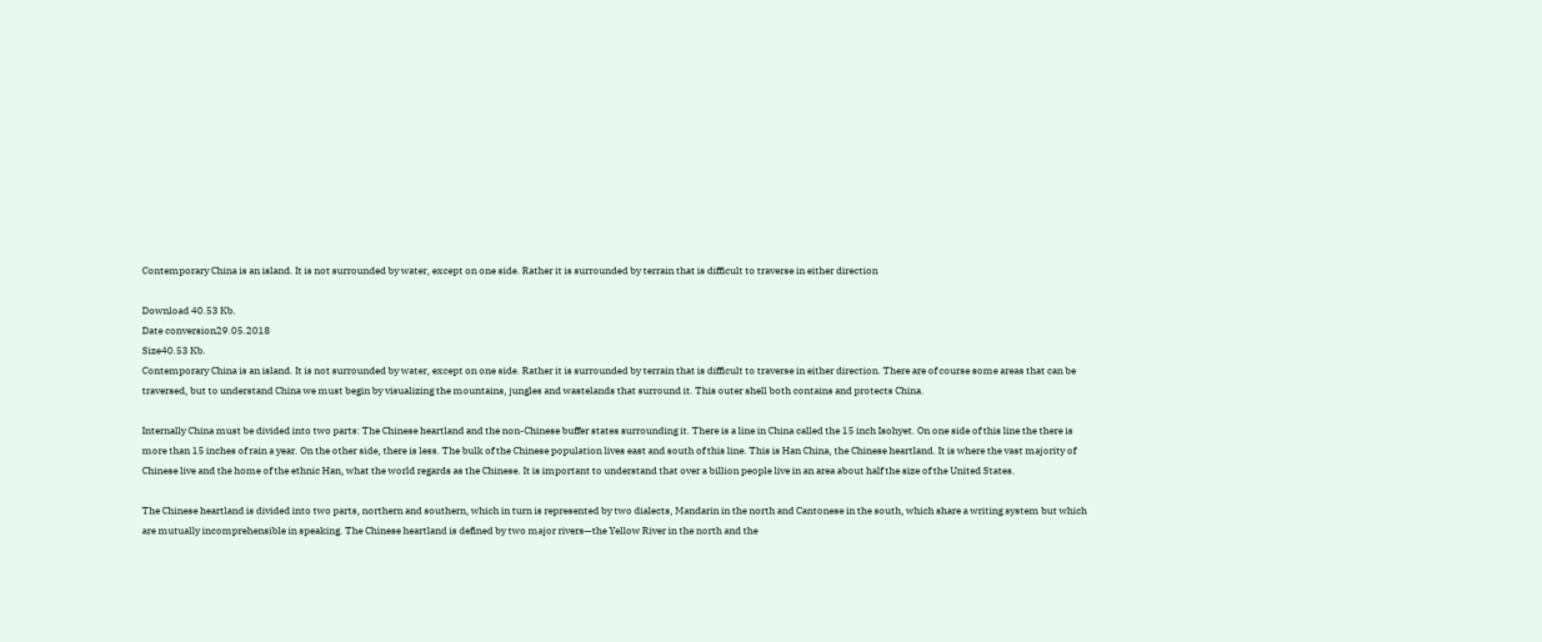Contemporary China is an island. It is not surrounded by water, except on one side. Rather it is surrounded by terrain that is difficult to traverse in either direction

Download 40.53 Kb.
Date conversion29.05.2018
Size40.53 Kb.
Contemporary China is an island. It is not surrounded by water, except on one side. Rather it is surrounded by terrain that is difficult to traverse in either direction. There are of course some areas that can be traversed, but to understand China we must begin by visualizing the mountains, jungles and wastelands that surround it. This outer shell both contains and protects China.

Internally China must be divided into two parts: The Chinese heartland and the non-Chinese buffer states surrounding it. There is a line in China called the 15 inch Isohyet. On one side of this line the there is more than 15 inches of rain a year. On the other side, there is less. The bulk of the Chinese population lives east and south of this line. This is Han China, the Chinese heartland. It is where the vast majority of Chinese live and the home of the ethnic Han, what the world regards as the Chinese. It is important to understand that over a billion people live in an area about half the size of the United States.

The Chinese heartland is divided into two parts, northern and southern, which in turn is represented by two dialects, Mandarin in the north and Cantonese in the south, which share a writing system but which are mutually incomprehensible in speaking. The Chinese heartland is defined by two major rivers—the Yellow River in the north and the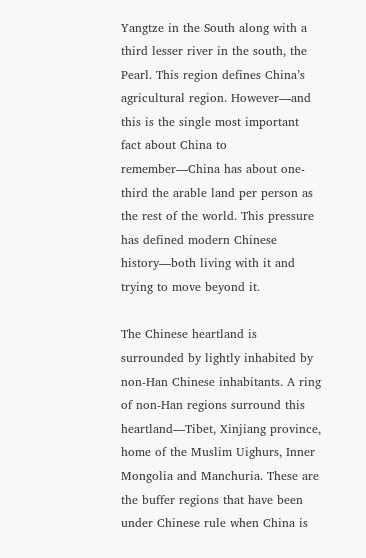Yangtze in the South along with a third lesser river in the south, the Pearl. This region defines China’s agricultural region. However—and this is the single most important fact about China to remember—China has about one-third the arable land per person as the rest of the world. This pressure has defined modern Chinese history—both living with it and trying to move beyond it.

The Chinese heartland is surrounded by lightly inhabited by non-Han Chinese inhabitants. A ring of non-Han regions surround this heartland—Tibet, Xinjiang province, home of the Muslim Uighurs, Inner Mongolia and Manchuria. These are the buffer regions that have been under Chinese rule when China is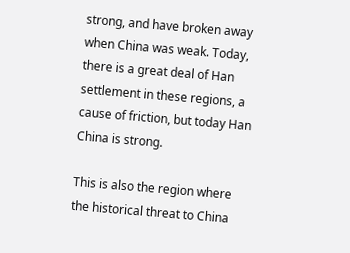strong, and have broken away when China was weak. Today, there is a great deal of Han settlement in these regions, a cause of friction, but today Han China is strong.

This is also the region where the historical threat to China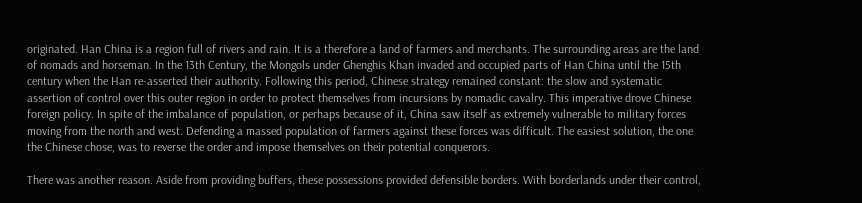originated. Han China is a region full of rivers and rain. It is a therefore a land of farmers and merchants. The surrounding areas are the land of nomads and horseman. In the 13th Century, the Mongols under Ghenghis Khan invaded and occupied parts of Han China until the 15th century when the Han re-asserted their authority. Following this period, Chinese strategy remained constant: the slow and systematic assertion of control over this outer region in order to protect themselves from incursions by nomadic cavalry. This imperative drove Chinese foreign policy. In spite of the imbalance of population, or perhaps because of it, China saw itself as extremely vulnerable to military forces moving from the north and west. Defending a massed population of farmers against these forces was difficult. The easiest solution, the one the Chinese chose, was to reverse the order and impose themselves on their potential conquerors.

There was another reason. Aside from providing buffers, these possessions provided defensible borders. With borderlands under their control,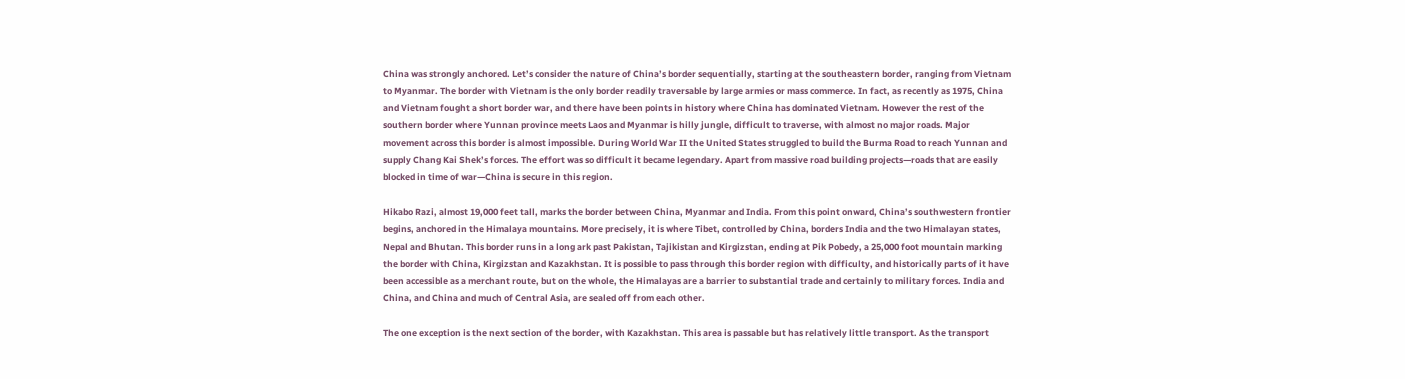China was strongly anchored. Let’s consider the nature of China’s border sequentially, starting at the southeastern border, ranging from Vietnam to Myanmar. The border with Vietnam is the only border readily traversable by large armies or mass commerce. In fact, as recently as 1975, China and Vietnam fought a short border war, and there have been points in history where China has dominated Vietnam. However the rest of the southern border where Yunnan province meets Laos and Myanmar is hilly jungle, difficult to traverse, with almost no major roads. Major movement across this border is almost impossible. During World War II the United States struggled to build the Burma Road to reach Yunnan and supply Chang Kai Shek’s forces. The effort was so difficult it became legendary. Apart from massive road building projects—roads that are easily blocked in time of war—China is secure in this region.

Hikabo Razi, almost 19,000 feet tall, marks the border between China, Myanmar and India. From this point onward, China’s southwestern frontier begins, anchored in the Himalaya mountains. More precisely, it is where Tibet, controlled by China, borders India and the two Himalayan states, Nepal and Bhutan. This border runs in a long ark past Pakistan, Tajikistan and Kirgizstan, ending at Pik Pobedy, a 25,000 foot mountain marking the border with China, Kirgizstan and Kazakhstan. It is possible to pass through this border region with difficulty, and historically parts of it have been accessible as a merchant route, but on the whole, the Himalayas are a barrier to substantial trade and certainly to military forces. India and China, and China and much of Central Asia, are sealed off from each other.

The one exception is the next section of the border, with Kazakhstan. This area is passable but has relatively little transport. As the transport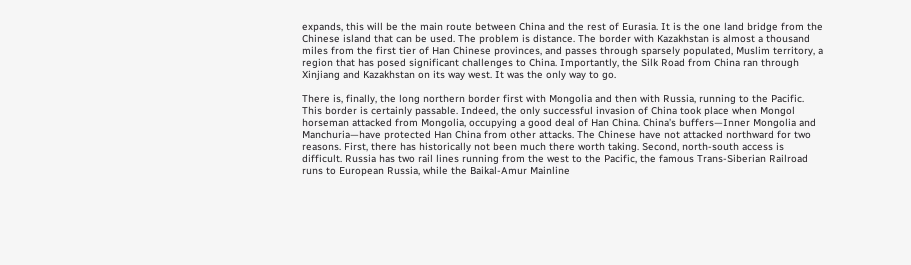expands, this will be the main route between China and the rest of Eurasia. It is the one land bridge from the Chinese island that can be used. The problem is distance. The border with Kazakhstan is almost a thousand miles from the first tier of Han Chinese provinces, and passes through sparsely populated, Muslim territory, a region that has posed significant challenges to China. Importantly, the Silk Road from China ran through Xinjiang and Kazakhstan on its way west. It was the only way to go.

There is, finally, the long northern border first with Mongolia and then with Russia, running to the Pacific. This border is certainly passable. Indeed, the only successful invasion of China took place when Mongol horseman attacked from Mongolia, occupying a good deal of Han China. China’s buffers—Inner Mongolia and Manchuria—have protected Han China from other attacks. The Chinese have not attacked northward for two reasons. First, there has historically not been much there worth taking. Second, north-south access is difficult. Russia has two rail lines running from the west to the Pacific, the famous Trans-Siberian Railroad runs to European Russia, while the Baikal-Amur Mainline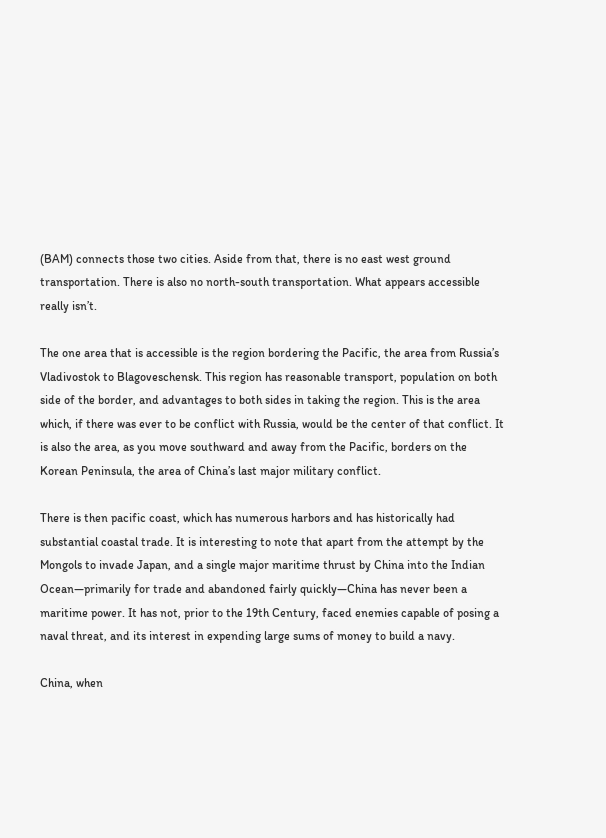(BAM) connects those two cities. Aside from that, there is no east west ground transportation. There is also no north-south transportation. What appears accessible really isn’t.

The one area that is accessible is the region bordering the Pacific, the area from Russia’s Vladivostok to Blagoveschensk. This region has reasonable transport, population on both side of the border, and advantages to both sides in taking the region. This is the area which, if there was ever to be conflict with Russia, would be the center of that conflict. It is also the area, as you move southward and away from the Pacific, borders on the Korean Peninsula, the area of China’s last major military conflict.

There is then pacific coast, which has numerous harbors and has historically had substantial coastal trade. It is interesting to note that apart from the attempt by the Mongols to invade Japan, and a single major maritime thrust by China into the Indian Ocean—primarily for trade and abandoned fairly quickly—China has never been a maritime power. It has not, prior to the 19th Century, faced enemies capable of posing a naval threat, and its interest in expending large sums of money to build a navy.

China, when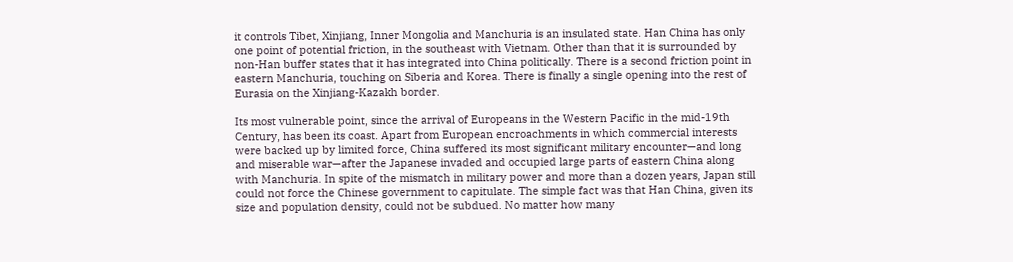it controls Tibet, Xinjiang, Inner Mongolia and Manchuria is an insulated state. Han China has only one point of potential friction, in the southeast with Vietnam. Other than that it is surrounded by non-Han buffer states that it has integrated into China politically. There is a second friction point in eastern Manchuria, touching on Siberia and Korea. There is finally a single opening into the rest of Eurasia on the Xinjiang-Kazakh border.

Its most vulnerable point, since the arrival of Europeans in the Western Pacific in the mid-19th Century, has been its coast. Apart from European encroachments in which commercial interests were backed up by limited force, China suffered its most significant military encounter—and long and miserable war—after the Japanese invaded and occupied large parts of eastern China along with Manchuria. In spite of the mismatch in military power and more than a dozen years, Japan still could not force the Chinese government to capitulate. The simple fact was that Han China, given its size and population density, could not be subdued. No matter how many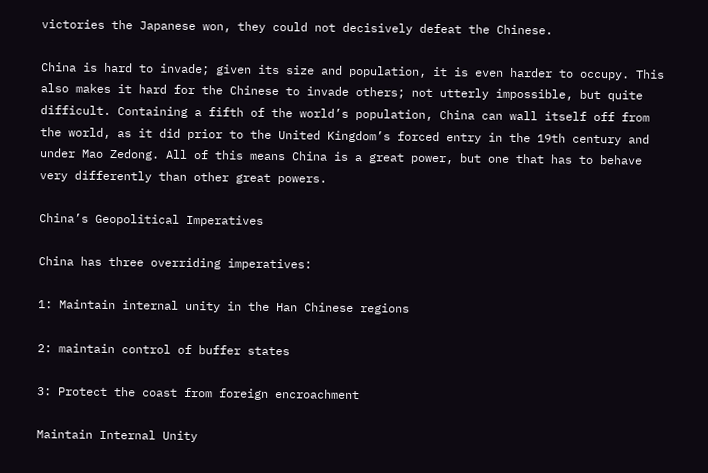victories the Japanese won, they could not decisively defeat the Chinese.

China is hard to invade; given its size and population, it is even harder to occupy. This also makes it hard for the Chinese to invade others; not utterly impossible, but quite difficult. Containing a fifth of the world’s population, China can wall itself off from the world, as it did prior to the United Kingdom’s forced entry in the 19th century and under Mao Zedong. All of this means China is a great power, but one that has to behave very differently than other great powers.

China’s Geopolitical Imperatives

China has three overriding imperatives:

1: Maintain internal unity in the Han Chinese regions

2: maintain control of buffer states

3: Protect the coast from foreign encroachment

Maintain Internal Unity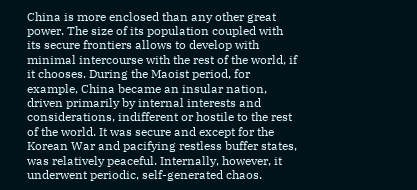China is more enclosed than any other great power. The size of its population coupled with its secure frontiers allows to develop with minimal intercourse with the rest of the world, if it chooses. During the Maoist period, for example, China became an insular nation, driven primarily by internal interests and considerations, indifferent or hostile to the rest of the world. It was secure and except for the Korean War and pacifying restless buffer states, was relatively peaceful. Internally, however, it underwent periodic, self-generated chaos.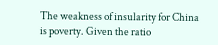The weakness of insularity for China is poverty. Given the ratio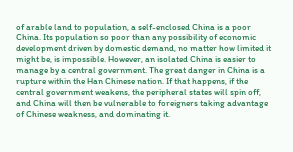of arable land to population, a self-enclosed China is a poor China. Its population so poor than any possibility of economic development driven by domestic demand, no matter how limited it might be, is impossible. However, an isolated China is easier to manage by a central government. The great danger in China is a rupture within the Han Chinese nation. If that happens, if the central government weakens, the peripheral states will spin off, and China will then be vulnerable to foreigners taking advantage of Chinese weakness, and dominating it.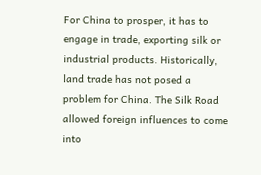For China to prosper, it has to engage in trade, exporting silk or industrial products. Historically, land trade has not posed a problem for China. The Silk Road allowed foreign influences to come into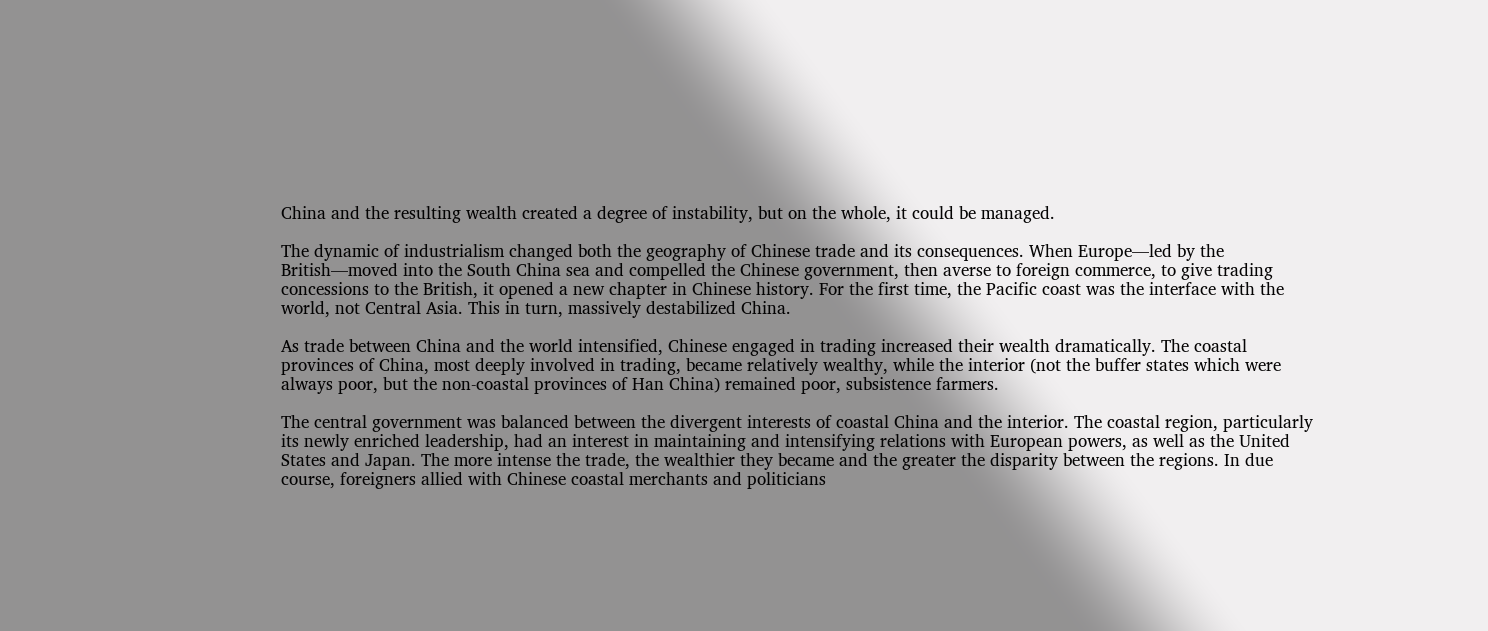China and the resulting wealth created a degree of instability, but on the whole, it could be managed.

The dynamic of industrialism changed both the geography of Chinese trade and its consequences. When Europe—led by the British—moved into the South China sea and compelled the Chinese government, then averse to foreign commerce, to give trading concessions to the British, it opened a new chapter in Chinese history. For the first time, the Pacific coast was the interface with the world, not Central Asia. This in turn, massively destabilized China.

As trade between China and the world intensified, Chinese engaged in trading increased their wealth dramatically. The coastal provinces of China, most deeply involved in trading, became relatively wealthy, while the interior (not the buffer states which were always poor, but the non-coastal provinces of Han China) remained poor, subsistence farmers.

The central government was balanced between the divergent interests of coastal China and the interior. The coastal region, particularly its newly enriched leadership, had an interest in maintaining and intensifying relations with European powers, as well as the United States and Japan. The more intense the trade, the wealthier they became and the greater the disparity between the regions. In due course, foreigners allied with Chinese coastal merchants and politicians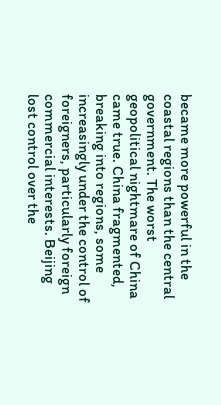became more powerful in the coastal regions than the central government. The worst geopolitical nightmare of China came true. China fragmented, breaking into regions, some increasingly under the control of foreigners, particularly foreign commercial interests. Beijing lost control over the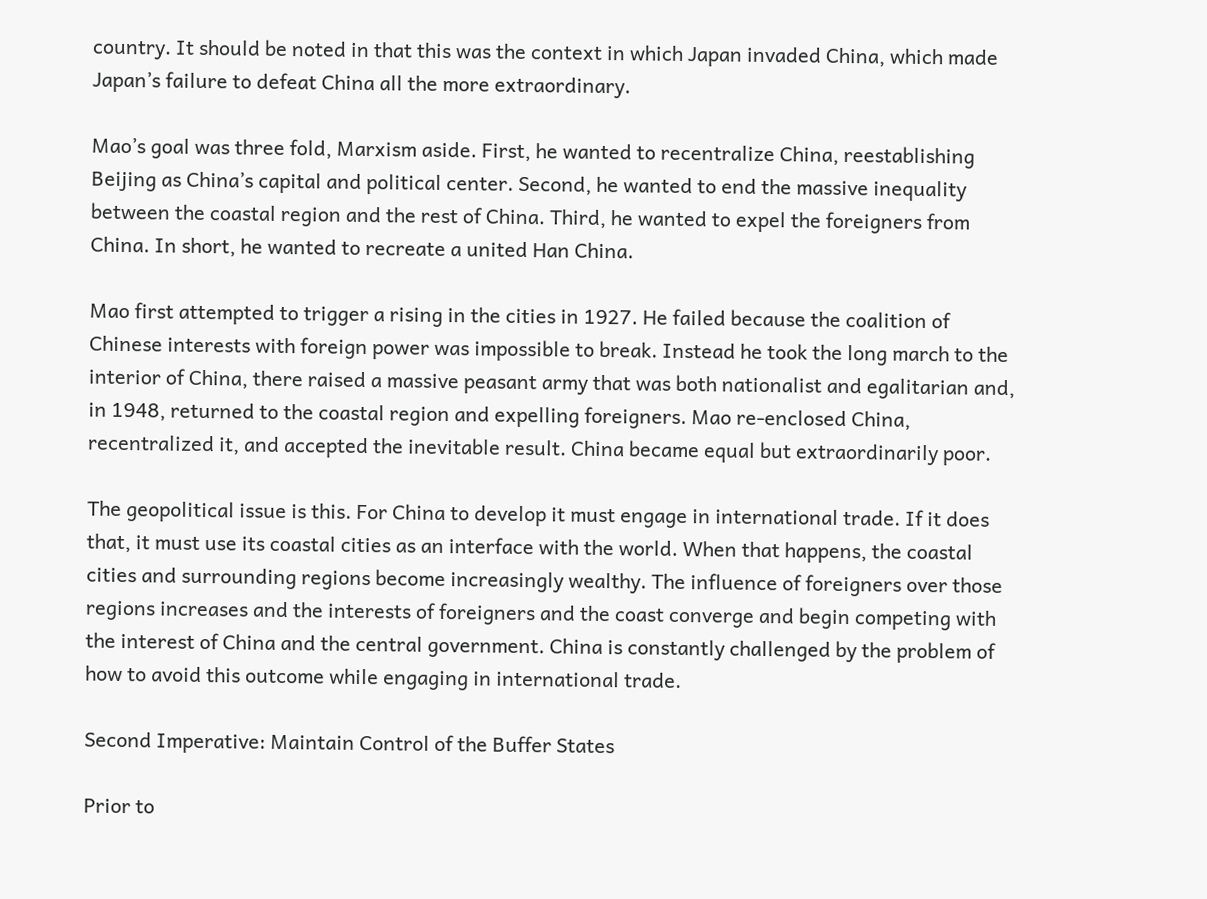country. It should be noted in that this was the context in which Japan invaded China, which made Japan’s failure to defeat China all the more extraordinary.

Mao’s goal was three fold, Marxism aside. First, he wanted to recentralize China, reestablishing Beijing as China’s capital and political center. Second, he wanted to end the massive inequality between the coastal region and the rest of China. Third, he wanted to expel the foreigners from China. In short, he wanted to recreate a united Han China.

Mao first attempted to trigger a rising in the cities in 1927. He failed because the coalition of Chinese interests with foreign power was impossible to break. Instead he took the long march to the interior of China, there raised a massive peasant army that was both nationalist and egalitarian and, in 1948, returned to the coastal region and expelling foreigners. Mao re-enclosed China, recentralized it, and accepted the inevitable result. China became equal but extraordinarily poor.

The geopolitical issue is this. For China to develop it must engage in international trade. If it does that, it must use its coastal cities as an interface with the world. When that happens, the coastal cities and surrounding regions become increasingly wealthy. The influence of foreigners over those regions increases and the interests of foreigners and the coast converge and begin competing with the interest of China and the central government. China is constantly challenged by the problem of how to avoid this outcome while engaging in international trade.

Second Imperative: Maintain Control of the Buffer States

Prior to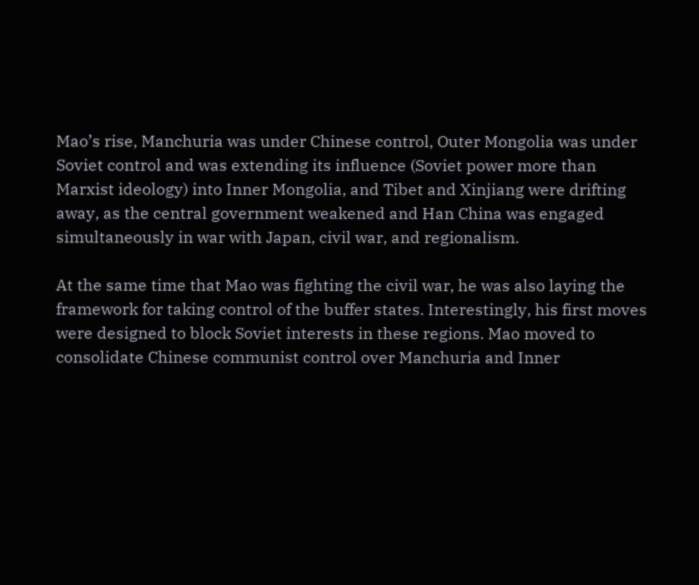Mao’s rise, Manchuria was under Chinese control, Outer Mongolia was under Soviet control and was extending its influence (Soviet power more than Marxist ideology) into Inner Mongolia, and Tibet and Xinjiang were drifting away, as the central government weakened and Han China was engaged simultaneously in war with Japan, civil war, and regionalism.

At the same time that Mao was fighting the civil war, he was also laying the framework for taking control of the buffer states. Interestingly, his first moves were designed to block Soviet interests in these regions. Mao moved to consolidate Chinese communist control over Manchuria and Inner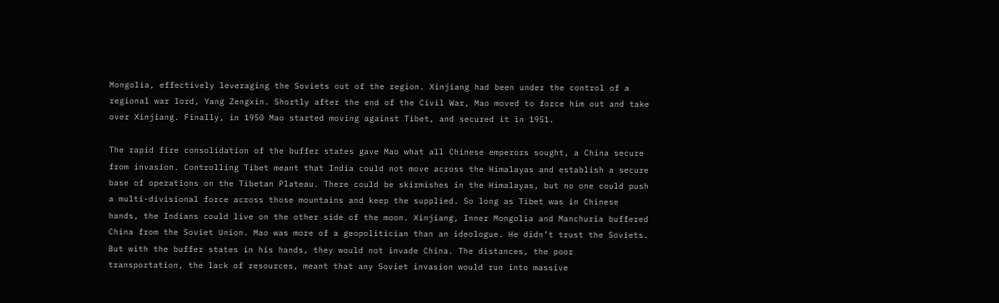Mongolia, effectively leveraging the Soviets out of the region. Xinjiang had been under the control of a regional war lord, Yang Zengxin. Shortly after the end of the Civil War, Mao moved to force him out and take over Xinjiang. Finally, in 1950 Mao started moving against Tibet, and secured it in 1951.

The rapid fire consolidation of the buffer states gave Mao what all Chinese emperors sought, a China secure from invasion. Controlling Tibet meant that India could not move across the Himalayas and establish a secure base of operations on the Tibetan Plateau. There could be skirmishes in the Himalayas, but no one could push a multi-divisional force across those mountains and keep the supplied. So long as Tibet was in Chinese hands, the Indians could live on the other side of the moon. Xinjiang, Inner Mongolia and Manchuria buffered China from the Soviet Union. Mao was more of a geopolitician than an ideologue. He didn’t trust the Soviets. But with the buffer states in his hands, they would not invade China. The distances, the poor transportation, the lack of resources, meant that any Soviet invasion would run into massive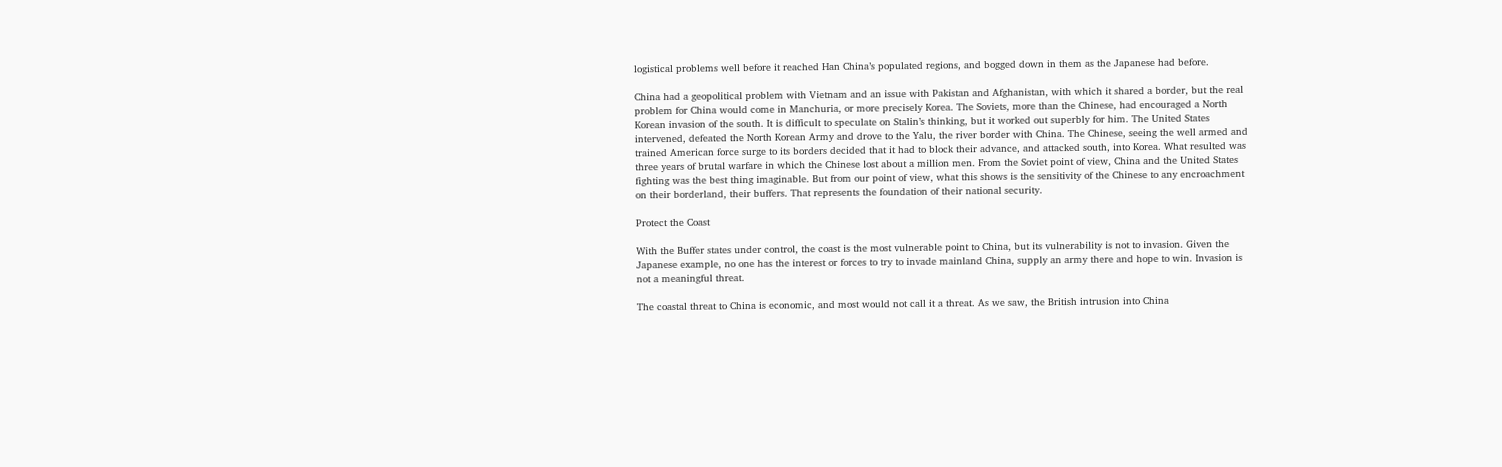logistical problems well before it reached Han China’s populated regions, and bogged down in them as the Japanese had before.

China had a geopolitical problem with Vietnam and an issue with Pakistan and Afghanistan, with which it shared a border, but the real problem for China would come in Manchuria, or more precisely Korea. The Soviets, more than the Chinese, had encouraged a North Korean invasion of the south. It is difficult to speculate on Stalin’s thinking, but it worked out superbly for him. The United States intervened, defeated the North Korean Army and drove to the Yalu, the river border with China. The Chinese, seeing the well armed and trained American force surge to its borders decided that it had to block their advance, and attacked south, into Korea. What resulted was three years of brutal warfare in which the Chinese lost about a million men. From the Soviet point of view, China and the United States fighting was the best thing imaginable. But from our point of view, what this shows is the sensitivity of the Chinese to any encroachment on their borderland, their buffers. That represents the foundation of their national security.

Protect the Coast

With the Buffer states under control, the coast is the most vulnerable point to China, but its vulnerability is not to invasion. Given the Japanese example, no one has the interest or forces to try to invade mainland China, supply an army there and hope to win. Invasion is not a meaningful threat.

The coastal threat to China is economic, and most would not call it a threat. As we saw, the British intrusion into China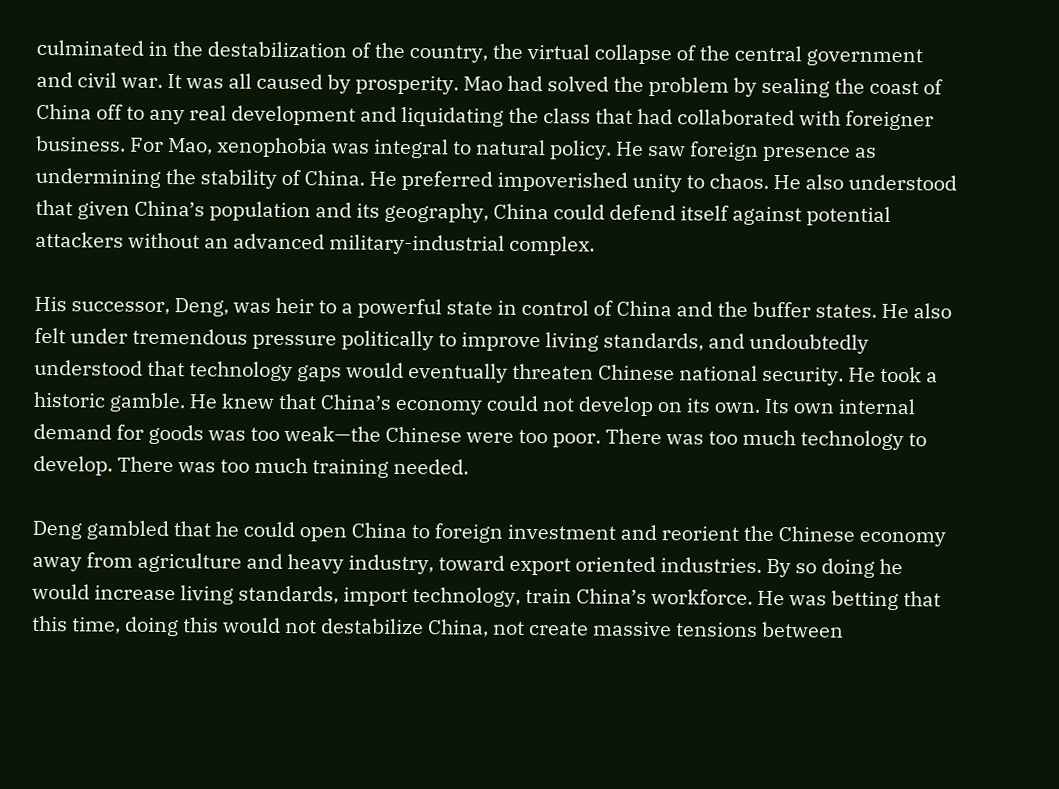culminated in the destabilization of the country, the virtual collapse of the central government and civil war. It was all caused by prosperity. Mao had solved the problem by sealing the coast of China off to any real development and liquidating the class that had collaborated with foreigner business. For Mao, xenophobia was integral to natural policy. He saw foreign presence as undermining the stability of China. He preferred impoverished unity to chaos. He also understood that given China’s population and its geography, China could defend itself against potential attackers without an advanced military-industrial complex.

His successor, Deng, was heir to a powerful state in control of China and the buffer states. He also felt under tremendous pressure politically to improve living standards, and undoubtedly understood that technology gaps would eventually threaten Chinese national security. He took a historic gamble. He knew that China’s economy could not develop on its own. Its own internal demand for goods was too weak—the Chinese were too poor. There was too much technology to develop. There was too much training needed.

Deng gambled that he could open China to foreign investment and reorient the Chinese economy away from agriculture and heavy industry, toward export oriented industries. By so doing he would increase living standards, import technology, train China’s workforce. He was betting that this time, doing this would not destabilize China, not create massive tensions between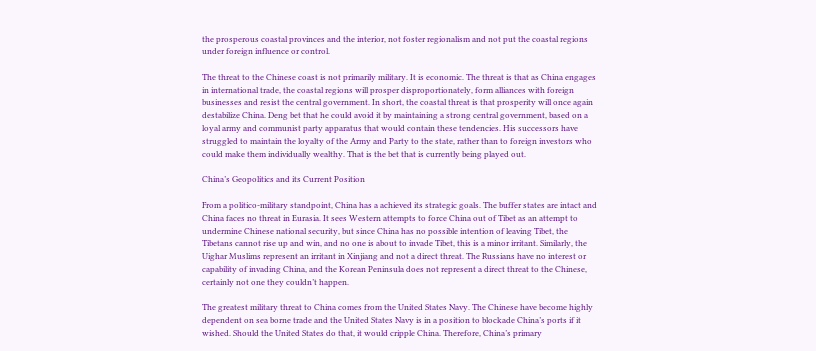the prosperous coastal provinces and the interior, not foster regionalism and not put the coastal regions under foreign influence or control.

The threat to the Chinese coast is not primarily military. It is economic. The threat is that as China engages in international trade, the coastal regions will prosper disproportionately, form alliances with foreign businesses and resist the central government. In short, the coastal threat is that prosperity will once again destabilize China. Deng bet that he could avoid it by maintaining a strong central government, based on a loyal army and communist party apparatus that would contain these tendencies. His successors have struggled to maintain the loyalty of the Army and Party to the state, rather than to foreign investors who could make them individually wealthy. That is the bet that is currently being played out.

China’s Geopolitics and its Current Position

From a politico-military standpoint, China has a achieved its strategic goals. The buffer states are intact and China faces no threat in Eurasia. It sees Western attempts to force China out of Tibet as an attempt to undermine Chinese national security, but since China has no possible intention of leaving Tibet, the Tibetans cannot rise up and win, and no one is about to invade Tibet, this is a minor irritant. Similarly, the Uighar Muslims represent an irritant in Xinjiang and not a direct threat. The Russians have no interest or capability of invading China, and the Korean Peninsula does not represent a direct threat to the Chinese, certainly not one they couldn’t happen.

The greatest military threat to China comes from the United States Navy. The Chinese have become highly dependent on sea borne trade and the United States Navy is in a position to blockade China’s ports if it wished. Should the United States do that, it would cripple China. Therefore, China’s primary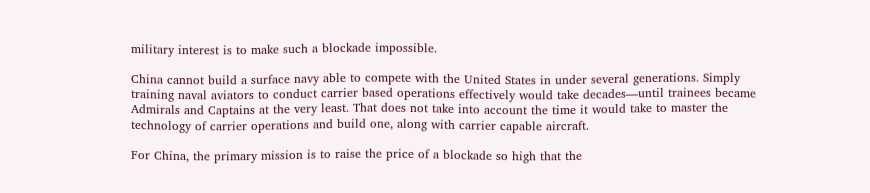military interest is to make such a blockade impossible.

China cannot build a surface navy able to compete with the United States in under several generations. Simply training naval aviators to conduct carrier based operations effectively would take decades—until trainees became Admirals and Captains at the very least. That does not take into account the time it would take to master the technology of carrier operations and build one, along with carrier capable aircraft.

For China, the primary mission is to raise the price of a blockade so high that the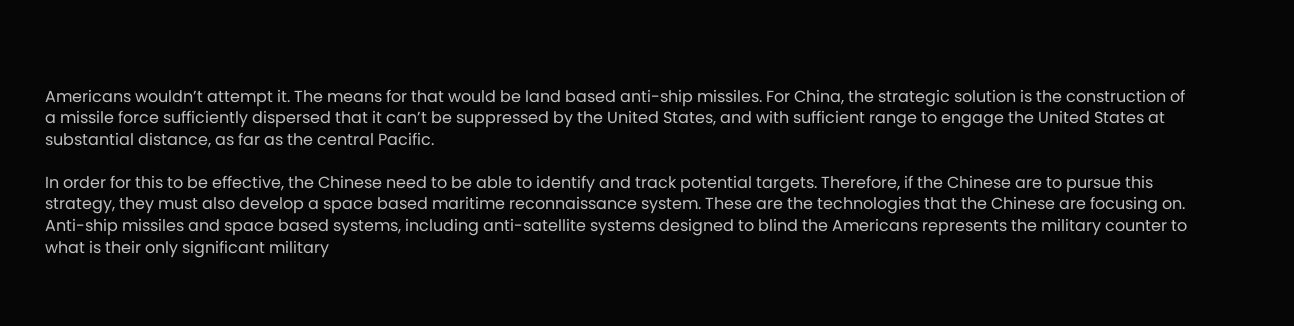Americans wouldn’t attempt it. The means for that would be land based anti-ship missiles. For China, the strategic solution is the construction of a missile force sufficiently dispersed that it can’t be suppressed by the United States, and with sufficient range to engage the United States at substantial distance, as far as the central Pacific.

In order for this to be effective, the Chinese need to be able to identify and track potential targets. Therefore, if the Chinese are to pursue this strategy, they must also develop a space based maritime reconnaissance system. These are the technologies that the Chinese are focusing on. Anti-ship missiles and space based systems, including anti-satellite systems designed to blind the Americans represents the military counter to what is their only significant military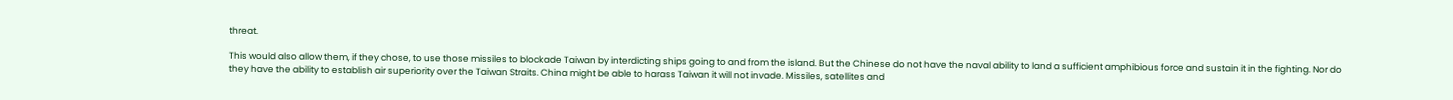threat.

This would also allow them, if they chose, to use those missiles to blockade Taiwan by interdicting ships going to and from the island. But the Chinese do not have the naval ability to land a sufficient amphibious force and sustain it in the fighting. Nor do they have the ability to establish air superiority over the Taiwan Straits. China might be able to harass Taiwan it will not invade. Missiles, satellites and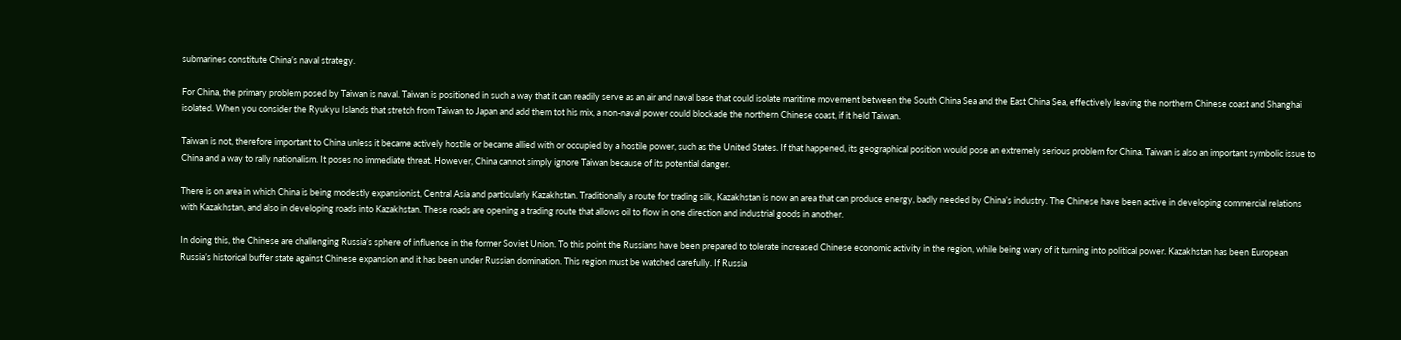submarines constitute China’s naval strategy.

For China, the primary problem posed by Taiwan is naval. Taiwan is positioned in such a way that it can readily serve as an air and naval base that could isolate maritime movement between the South China Sea and the East China Sea, effectively leaving the northern Chinese coast and Shanghai isolated. When you consider the Ryukyu Islands that stretch from Taiwan to Japan and add them tot his mix, a non-naval power could blockade the northern Chinese coast, if it held Taiwan.

Taiwan is not, therefore important to China unless it became actively hostile or became allied with or occupied by a hostile power, such as the United States. If that happened, its geographical position would pose an extremely serious problem for China. Taiwan is also an important symbolic issue to China and a way to rally nationalism. It poses no immediate threat. However, China cannot simply ignore Taiwan because of its potential danger.

There is on area in which China is being modestly expansionist, Central Asia and particularly Kazakhstan. Traditionally a route for trading silk, Kazakhstan is now an area that can produce energy, badly needed by China’s industry. The Chinese have been active in developing commercial relations with Kazakhstan, and also in developing roads into Kazakhstan. These roads are opening a trading route that allows oil to flow in one direction and industrial goods in another.

In doing this, the Chinese are challenging Russia’s sphere of influence in the former Soviet Union. To this point the Russians have been prepared to tolerate increased Chinese economic activity in the region, while being wary of it turning into political power. Kazakhstan has been European Russia’s historical buffer state against Chinese expansion and it has been under Russian domination. This region must be watched carefully. If Russia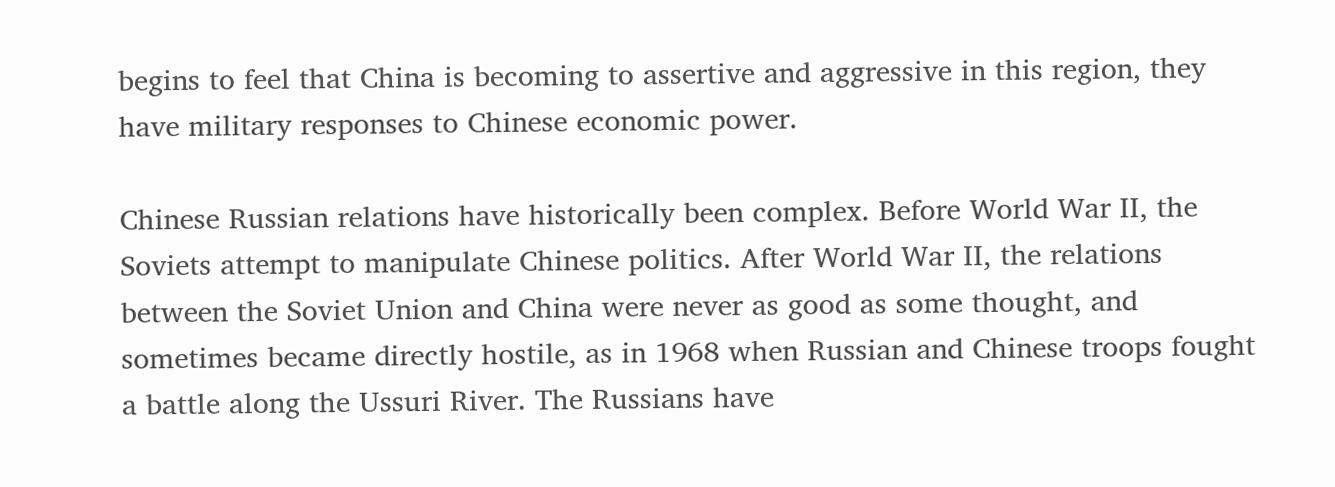begins to feel that China is becoming to assertive and aggressive in this region, they have military responses to Chinese economic power.

Chinese Russian relations have historically been complex. Before World War II, the Soviets attempt to manipulate Chinese politics. After World War II, the relations between the Soviet Union and China were never as good as some thought, and sometimes became directly hostile, as in 1968 when Russian and Chinese troops fought a battle along the Ussuri River. The Russians have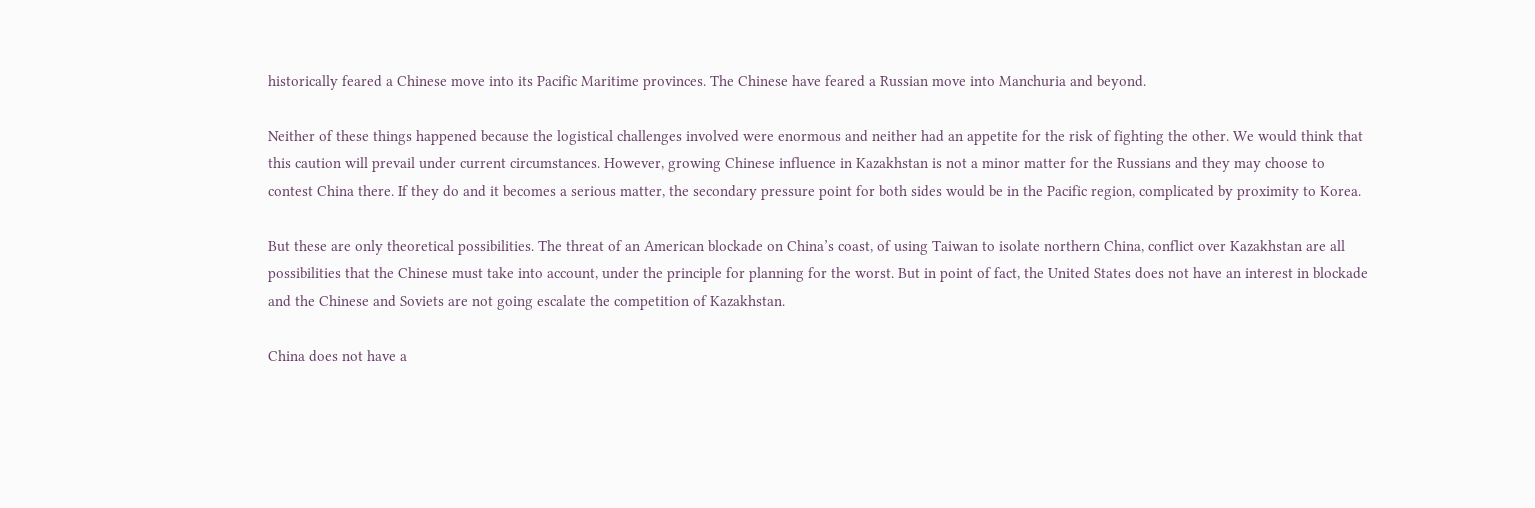historically feared a Chinese move into its Pacific Maritime provinces. The Chinese have feared a Russian move into Manchuria and beyond.

Neither of these things happened because the logistical challenges involved were enormous and neither had an appetite for the risk of fighting the other. We would think that this caution will prevail under current circumstances. However, growing Chinese influence in Kazakhstan is not a minor matter for the Russians and they may choose to contest China there. If they do and it becomes a serious matter, the secondary pressure point for both sides would be in the Pacific region, complicated by proximity to Korea.

But these are only theoretical possibilities. The threat of an American blockade on China’s coast, of using Taiwan to isolate northern China, conflict over Kazakhstan are all possibilities that the Chinese must take into account, under the principle for planning for the worst. But in point of fact, the United States does not have an interest in blockade and the Chinese and Soviets are not going escalate the competition of Kazakhstan.

China does not have a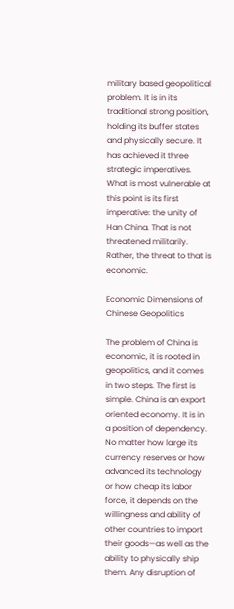military based geopolitical problem. It is in its traditional strong position, holding its buffer states and physically secure. It has achieved it three strategic imperatives. What is most vulnerable at this point is its first imperative: the unity of Han China. That is not threatened militarily. Rather, the threat to that is economic.

Economic Dimensions of Chinese Geopolitics

The problem of China is economic, it is rooted in geopolitics, and it comes in two steps. The first is simple. China is an export oriented economy. It is in a position of dependency. No matter how large its currency reserves or how advanced its technology or how cheap its labor force, it depends on the willingness and ability of other countries to import their goods—as well as the ability to physically ship them. Any disruption of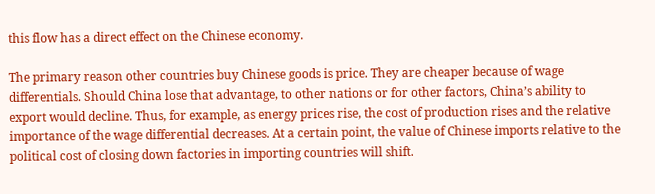this flow has a direct effect on the Chinese economy.

The primary reason other countries buy Chinese goods is price. They are cheaper because of wage differentials. Should China lose that advantage, to other nations or for other factors, China’s ability to export would decline. Thus, for example, as energy prices rise, the cost of production rises and the relative importance of the wage differential decreases. At a certain point, the value of Chinese imports relative to the political cost of closing down factories in importing countries will shift.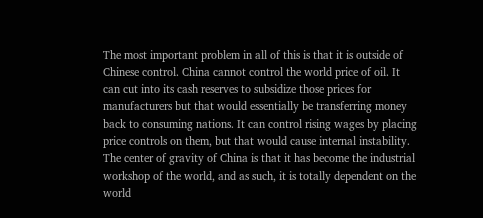The most important problem in all of this is that it is outside of Chinese control. China cannot control the world price of oil. It can cut into its cash reserves to subsidize those prices for manufacturers but that would essentially be transferring money back to consuming nations. It can control rising wages by placing price controls on them, but that would cause internal instability. The center of gravity of China is that it has become the industrial workshop of the world, and as such, it is totally dependent on the world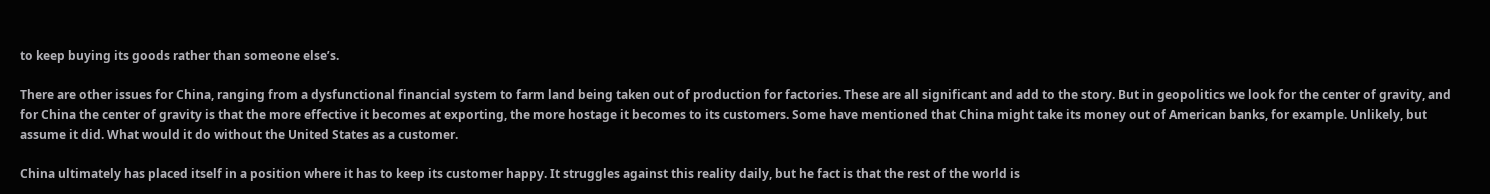to keep buying its goods rather than someone else’s.

There are other issues for China, ranging from a dysfunctional financial system to farm land being taken out of production for factories. These are all significant and add to the story. But in geopolitics we look for the center of gravity, and for China the center of gravity is that the more effective it becomes at exporting, the more hostage it becomes to its customers. Some have mentioned that China might take its money out of American banks, for example. Unlikely, but assume it did. What would it do without the United States as a customer.

China ultimately has placed itself in a position where it has to keep its customer happy. It struggles against this reality daily, but he fact is that the rest of the world is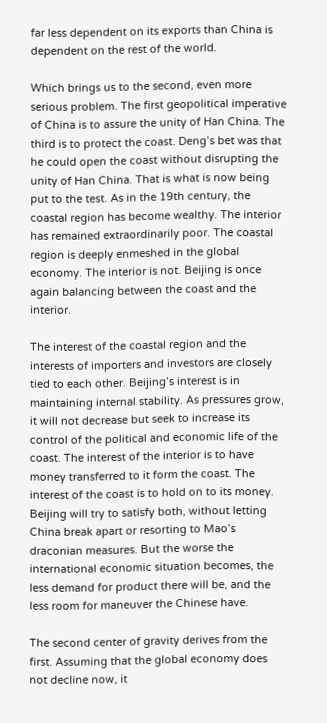far less dependent on its exports than China is dependent on the rest of the world.

Which brings us to the second, even more serious problem. The first geopolitical imperative of China is to assure the unity of Han China. The third is to protect the coast. Deng’s bet was that he could open the coast without disrupting the unity of Han China. That is what is now being put to the test. As in the 19th century, the coastal region has become wealthy. The interior has remained extraordinarily poor. The coastal region is deeply enmeshed in the global economy. The interior is not. Beijing is once again balancing between the coast and the interior.

The interest of the coastal region and the interests of importers and investors are closely tied to each other. Beijing’s interest is in maintaining internal stability. As pressures grow, it will not decrease but seek to increase its control of the political and economic life of the coast. The interest of the interior is to have money transferred to it form the coast. The interest of the coast is to hold on to its money. Beijing will try to satisfy both, without letting China break apart or resorting to Mao’s draconian measures. But the worse the international economic situation becomes, the less demand for product there will be, and the less room for maneuver the Chinese have.

The second center of gravity derives from the first. Assuming that the global economy does not decline now, it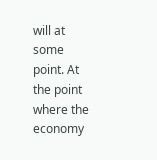will at some point. At the point where the economy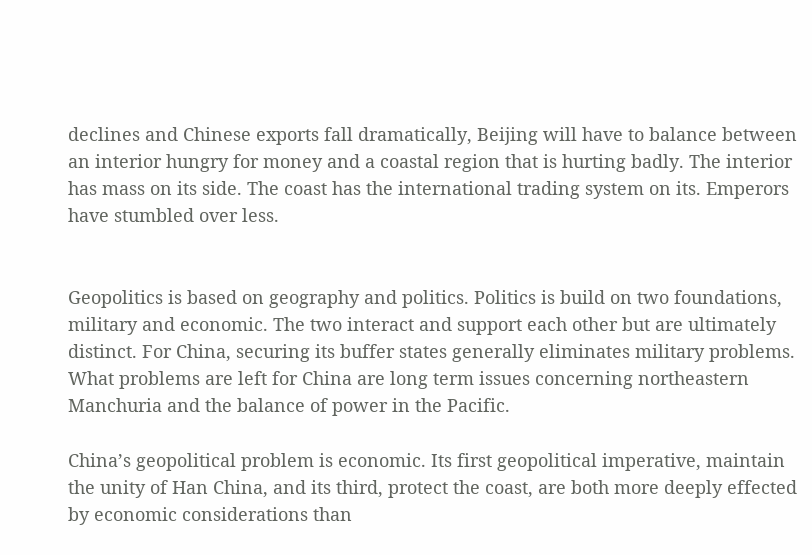declines and Chinese exports fall dramatically, Beijing will have to balance between an interior hungry for money and a coastal region that is hurting badly. The interior has mass on its side. The coast has the international trading system on its. Emperors have stumbled over less.


Geopolitics is based on geography and politics. Politics is build on two foundations, military and economic. The two interact and support each other but are ultimately distinct. For China, securing its buffer states generally eliminates military problems. What problems are left for China are long term issues concerning northeastern Manchuria and the balance of power in the Pacific.

China’s geopolitical problem is economic. Its first geopolitical imperative, maintain the unity of Han China, and its third, protect the coast, are both more deeply effected by economic considerations than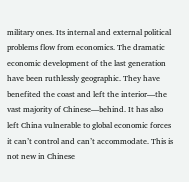military ones. Its internal and external political problems flow from economics. The dramatic economic development of the last generation have been ruthlessly geographic. They have benefited the coast and left the interior—the vast majority of Chinese—behind. It has also left China vulnerable to global economic forces it can’t control and can’t accommodate. This is not new in Chinese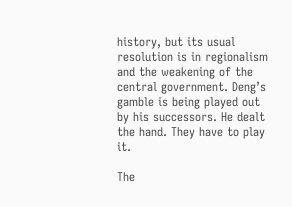history, but its usual resolution is in regionalism and the weakening of the central government. Deng’s gamble is being played out by his successors. He dealt the hand. They have to play it.

The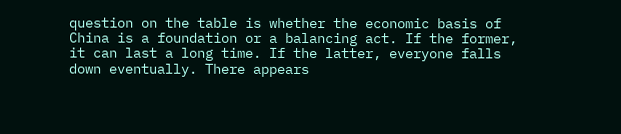question on the table is whether the economic basis of China is a foundation or a balancing act. If the former, it can last a long time. If the latter, everyone falls down eventually. There appears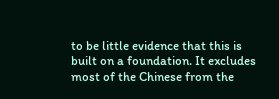to be little evidence that this is built on a foundation. It excludes most of the Chinese from the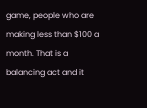game, people who are making less than $100 a month. That is a balancing act and it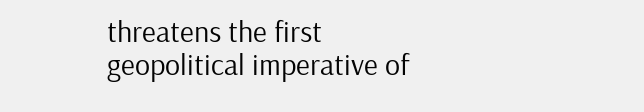threatens the first geopolitical imperative of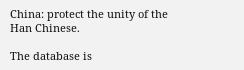China: protect the unity of the Han Chinese.

The database is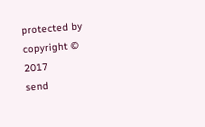protected by copyright © 2017
send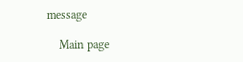message

    Main page